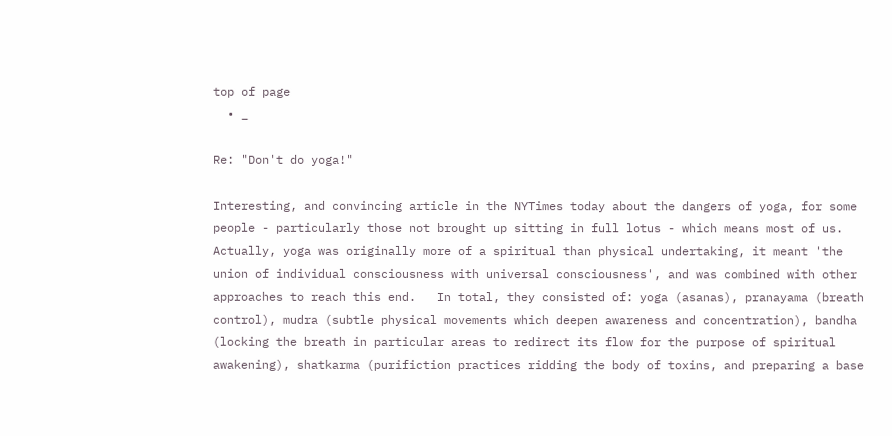top of page
  • _

Re: "Don't do yoga!"

Interesting, and convincing article in the NYTimes today about the dangers of yoga, for some people - particularly those not brought up sitting in full lotus - which means most of us.  Actually, yoga was originally more of a spiritual than physical undertaking, it meant 'the union of individual consciousness with universal consciousness', and was combined with other approaches to reach this end.   In total, they consisted of: yoga (asanas), pranayama (breath control), mudra (subtle physical movements which deepen awareness and concentration), bandha (locking the breath in particular areas to redirect its flow for the purpose of spiritual awakening), shatkarma (purifiction practices ridding the body of toxins, and preparing a base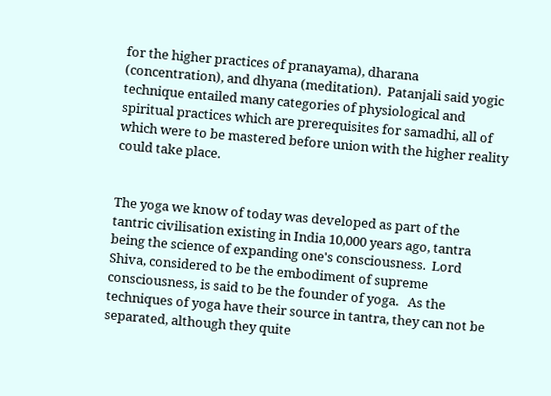for the higher practices of pranayama), dharana (concentration), and dhyana (meditation).  Patanjali said yogic technique entailed many categories of physiological and spiritual practices which are prerequisites for samadhi, all of which were to be mastered before union with the higher reality could take place.


The yoga we know of today was developed as part of the tantric civilisation existing in India 10,000 years ago, tantra being the science of expanding one's consciousness.  Lord Shiva, considered to be the embodiment of supreme consciousness, is said to be the founder of yoga.   As the techniques of yoga have their source in tantra, they can not be separated, although they quite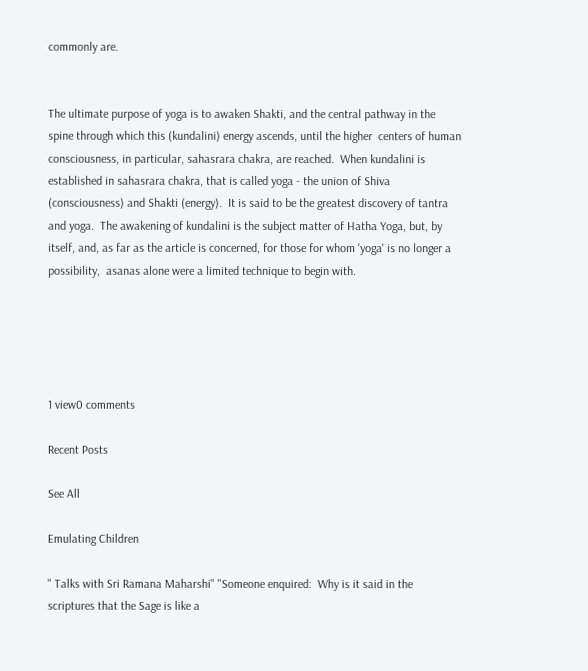commonly are.


The ultimate purpose of yoga is to awaken Shakti, and the central pathway in the spine through which this (kundalini) energy ascends, until the higher  centers of human consciousness, in particular, sahasrara chakra, are reached.  When kundalini is established in sahasrara chakra, that is called yoga - the union of Shiva (consciousness) and Shakti (energy).  It is said to be the greatest discovery of tantra and yoga.  The awakening of kundalini is the subject matter of Hatha Yoga, but, by itself, and, as far as the article is concerned, for those for whom 'yoga' is no longer a possibility,  asanas alone were a limited technique to begin with.





1 view0 comments

Recent Posts

See All

Emulating Children

" Talks with Sri Ramana Maharshi" "Someone enquired:  Why is it said in the scriptures that the Sage is like a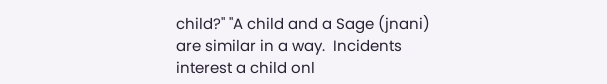child?" "A child and a Sage (jnani) are similar in a way.  Incidents interest a child onl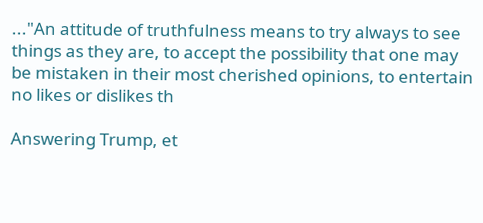..."An attitude of truthfulness means to try always to see things as they are, to accept the possibility that one may be mistaken in their most cherished opinions, to entertain no likes or dislikes th

Answering Trump, et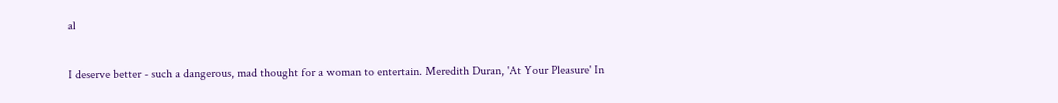al

I deserve better - such a dangerous, mad thought for a woman to entertain. Meredith Duran, 'At Your Pleasure' In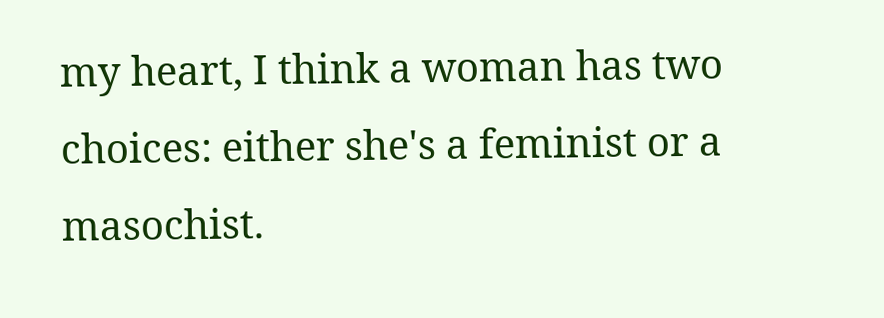my heart, I think a woman has two choices: either she's a feminist or a masochist.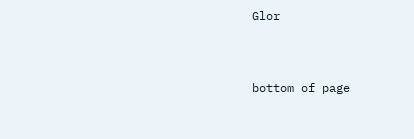Glor


bottom of page